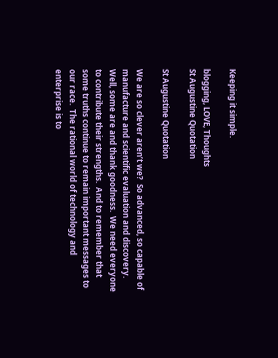Keeping it simple.

blogging, LOVE, Thoughts
St Augustine Quotation

St Augustine Quotation

We are so clever aren’t we?  So advanced, so capable of manufacture and scientific evaluation and discovery.  Well, some are and thank goodness.  We need everyone to contribute their strengths.  And to remember that some truths continue to remain important messages to our race.  The rational world of technology and enterprise is to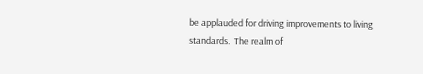be applauded for driving improvements to living standards.  The realm of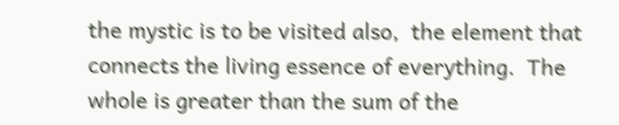the mystic is to be visited also,  the element that connects the living essence of everything.  The whole is greater than the sum of the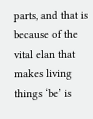parts, and that is because of the vital elan that makes living things ‘be’ is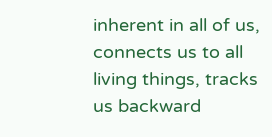inherent in all of us, connects us to all living things, tracks us backward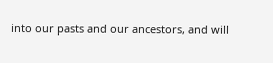into our pasts and our ancestors, and will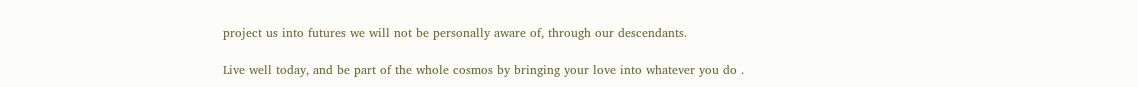project us into futures we will not be personally aware of, through our descendants.

Live well today, and be part of the whole cosmos by bringing your love into whatever you do .